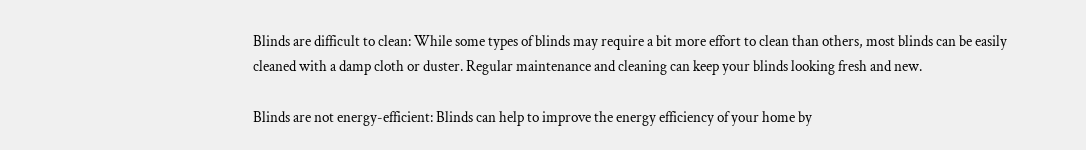Blinds are difficult to clean: While some types of blinds may require a bit more effort to clean than others, most blinds can be easily cleaned with a damp cloth or duster. Regular maintenance and cleaning can keep your blinds looking fresh and new.

Blinds are not energy-efficient: Blinds can help to improve the energy efficiency of your home by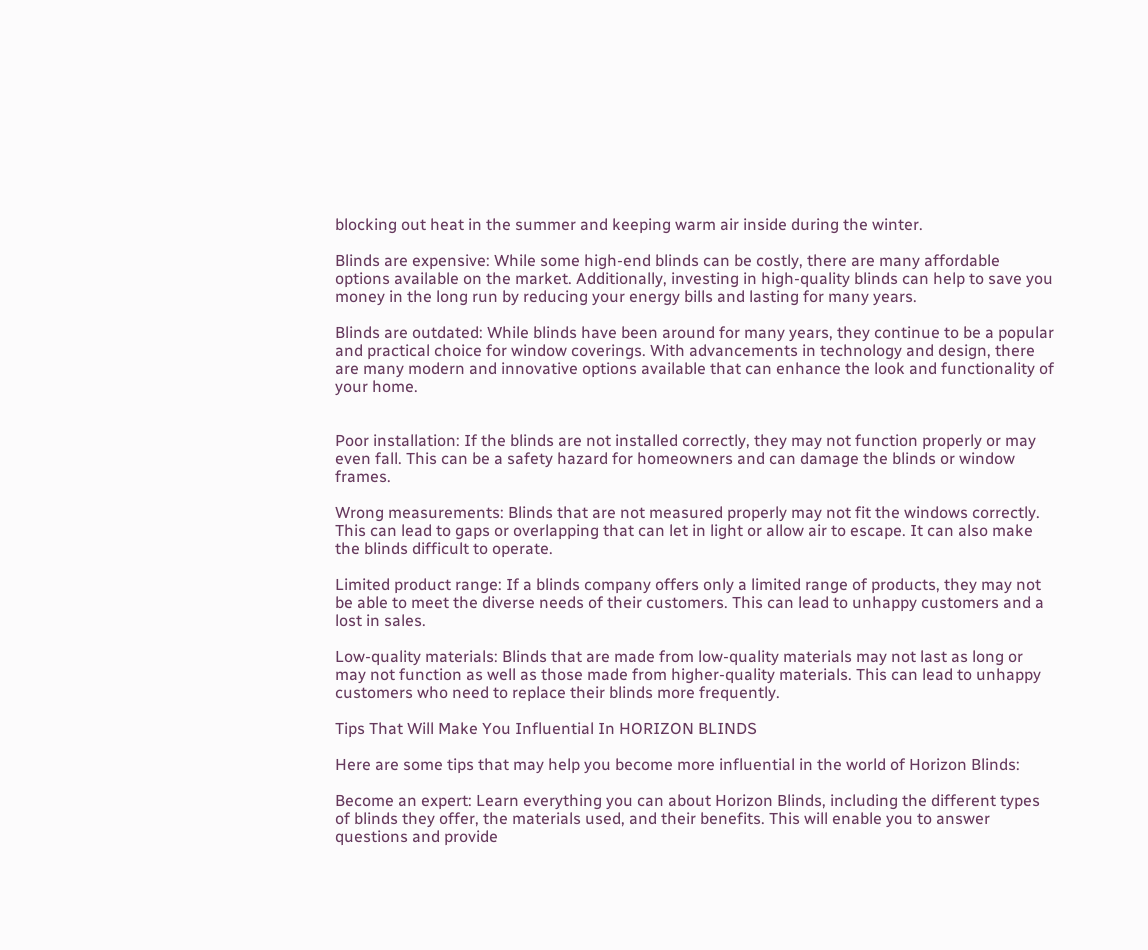blocking out heat in the summer and keeping warm air inside during the winter.

Blinds are expensive: While some high-end blinds can be costly, there are many affordable options available on the market. Additionally, investing in high-quality blinds can help to save you money in the long run by reducing your energy bills and lasting for many years.

Blinds are outdated: While blinds have been around for many years, they continue to be a popular and practical choice for window coverings. With advancements in technology and design, there are many modern and innovative options available that can enhance the look and functionality of your home.


Poor installation: If the blinds are not installed correctly, they may not function properly or may even fall. This can be a safety hazard for homeowners and can damage the blinds or window frames.

Wrong measurements: Blinds that are not measured properly may not fit the windows correctly. This can lead to gaps or overlapping that can let in light or allow air to escape. It can also make the blinds difficult to operate.

Limited product range: If a blinds company offers only a limited range of products, they may not be able to meet the diverse needs of their customers. This can lead to unhappy customers and a lost in sales.

Low-quality materials: Blinds that are made from low-quality materials may not last as long or may not function as well as those made from higher-quality materials. This can lead to unhappy customers who need to replace their blinds more frequently.

Tips That Will Make You Influential In HORIZON BLINDS

Here are some tips that may help you become more influential in the world of Horizon Blinds:

Become an expert: Learn everything you can about Horizon Blinds, including the different types of blinds they offer, the materials used, and their benefits. This will enable you to answer questions and provide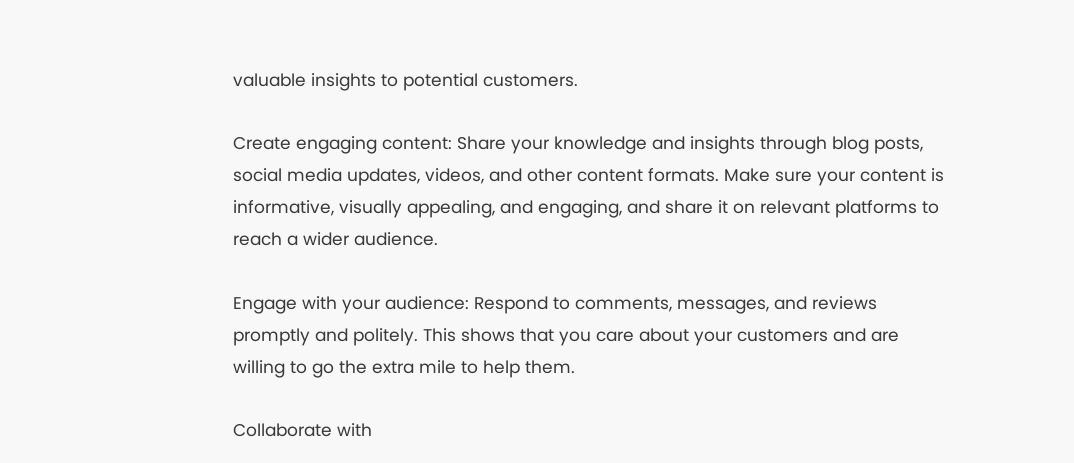valuable insights to potential customers.

Create engaging content: Share your knowledge and insights through blog posts, social media updates, videos, and other content formats. Make sure your content is informative, visually appealing, and engaging, and share it on relevant platforms to reach a wider audience.

Engage with your audience: Respond to comments, messages, and reviews promptly and politely. This shows that you care about your customers and are willing to go the extra mile to help them.

Collaborate with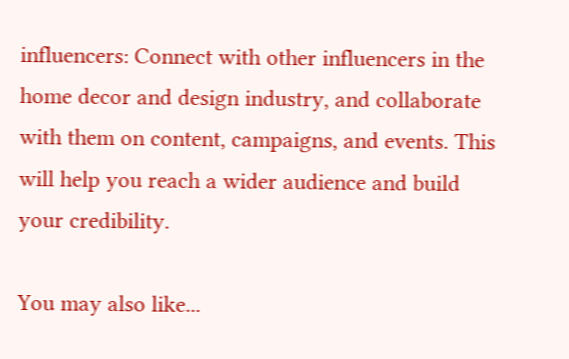influencers: Connect with other influencers in the home decor and design industry, and collaborate with them on content, campaigns, and events. This will help you reach a wider audience and build your credibility.

You may also like...